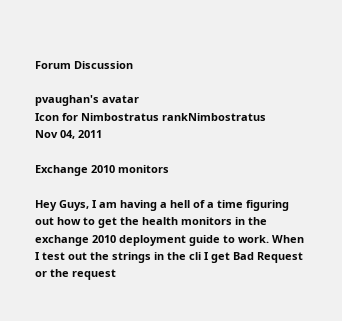Forum Discussion

pvaughan's avatar
Icon for Nimbostratus rankNimbostratus
Nov 04, 2011

Exchange 2010 monitors

Hey Guys, I am having a hell of a time figuring out how to get the health monitors in the exchange 2010 deployment guide to work. When I test out the strings in the cli I get Bad Request or the request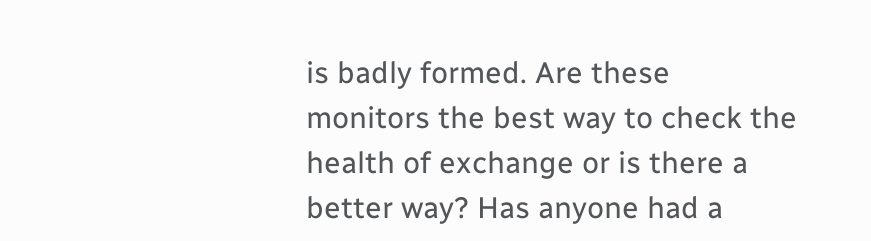is badly formed. Are these monitors the best way to check the health of exchange or is there a better way? Has anyone had a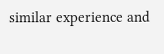similar experience and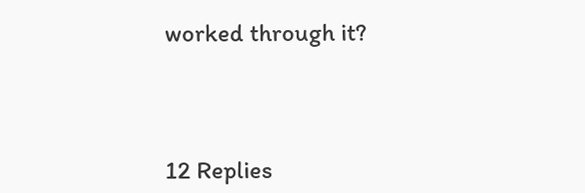worked through it?




12 Replies